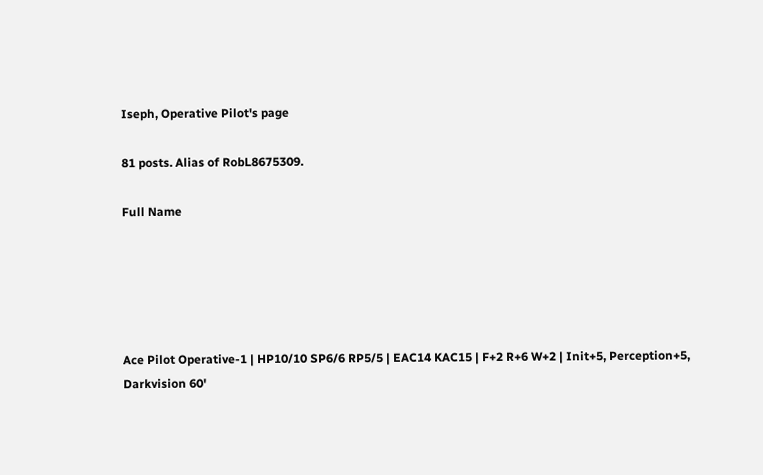Iseph, Operative Pilot's page

81 posts. Alias of RobL8675309.

Full Name





Ace Pilot Operative-1 | HP10/10 SP6/6 RP5/5 | EAC14 KAC15 | F+2 R+6 W+2 | Init+5, Perception+5, Darkvision 60'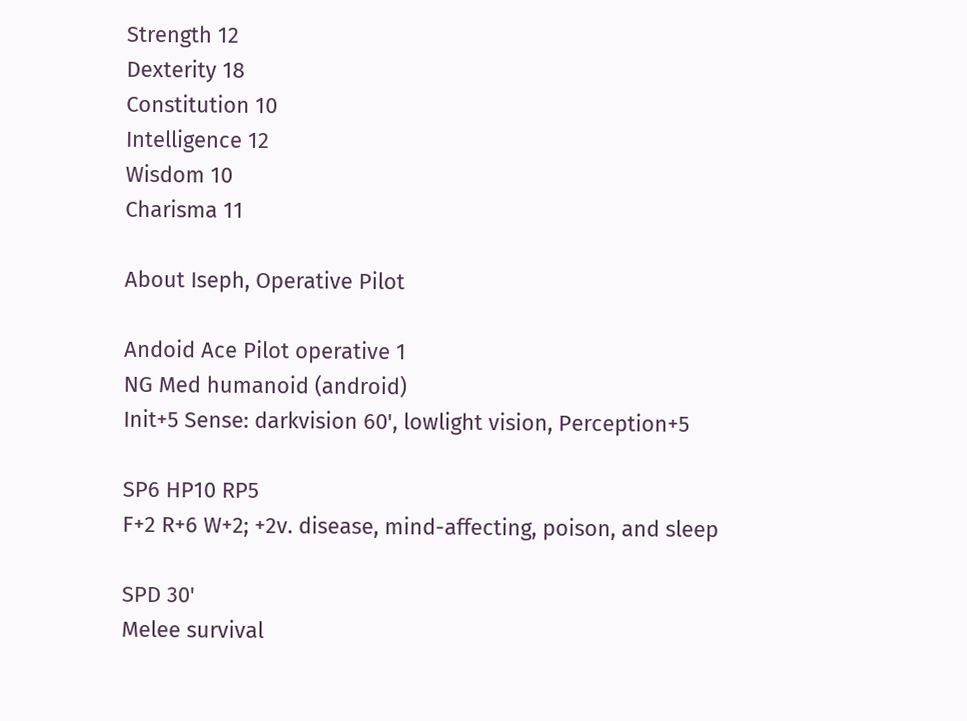Strength 12
Dexterity 18
Constitution 10
Intelligence 12
Wisdom 10
Charisma 11

About Iseph, Operative Pilot

Andoid Ace Pilot operative 1
NG Med humanoid (android)
Init+5 Sense: darkvision 60', lowlight vision, Perception+5

SP6 HP10 RP5
F+2 R+6 W+2; +2v. disease, mind-affecting, poison, and sleep

SPD 30'
Melee survival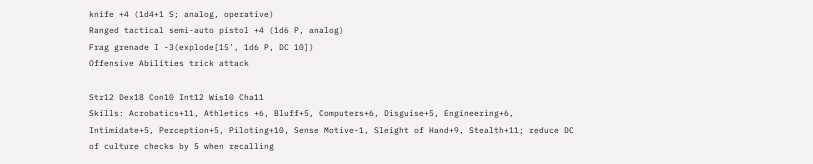knife +4 (1d4+1 S; analog, operative)
Ranged tactical semi-auto pistol +4 (1d6 P, analog)
Frag grenade I -3(explode[15', 1d6 P, DC 10])
Offensive Abilities trick attack

Str12 Dex18 Con10 Int12 Wis10 Cha11
Skills: Acrobatics+11, Athletics +6, Bluff+5, Computers+6, Disguise+5, Engineering+6, Intimidate+5, Perception+5, Piloting+10, Sense Motive-1, Sleight of Hand+9, Stealth+11; reduce DC of culture checks by 5 when recalling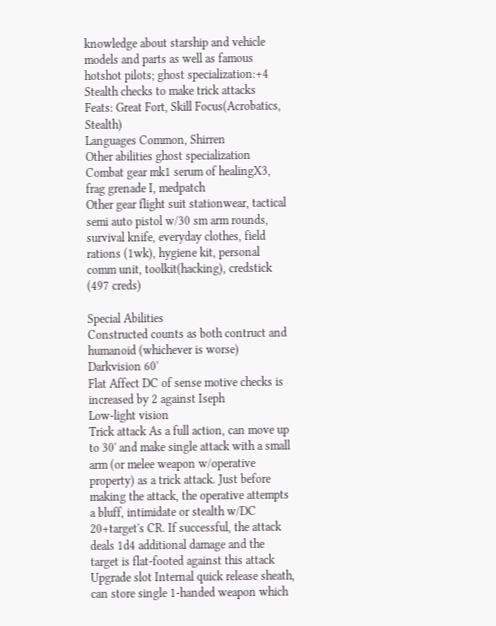knowledge about starship and vehicle models and parts as well as famous hotshot pilots; ghost specialization:+4 Stealth checks to make trick attacks
Feats: Great Fort, Skill Focus(Acrobatics, Stealth)
Languages Common, Shirren
Other abilities ghost specialization
Combat gear mk1 serum of healingX3, frag grenade I, medpatch
Other gear flight suit stationwear, tactical semi auto pistol w/30 sm arm rounds, survival knife, everyday clothes, field rations (1wk), hygiene kit, personal comm unit, toolkit(hacking), credstick (497 creds)

Special Abilities
Constructed counts as both contruct and humanoid (whichever is worse)
Darkvision 60'
Flat Affect DC of sense motive checks is increased by 2 against Iseph
Low-light vision
Trick attack As a full action, can move up to 30' and make single attack with a small arm (or melee weapon w/operative property) as a trick attack. Just before making the attack, the operative attempts a bluff, intimidate or stealth w/DC 20+target's CR. If successful, the attack deals 1d4 additional damage and the target is flat-footed against this attack
Upgrade slot Internal quick release sheath, can store single 1-handed weapon which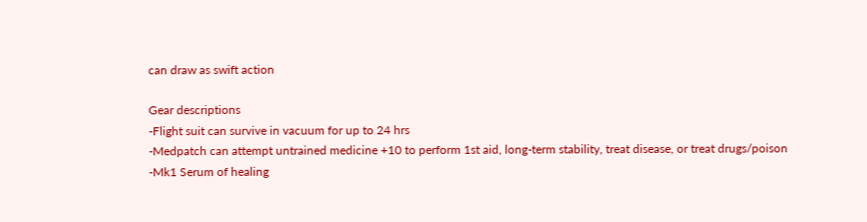can draw as swift action

Gear descriptions
-Flight suit can survive in vacuum for up to 24 hrs
-Medpatch can attempt untrained medicine +10 to perform 1st aid, long-term stability, treat disease, or treat drugs/poison
-Mk1 Serum of healing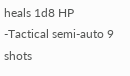heals 1d8 HP
-Tactical semi-auto 9 shots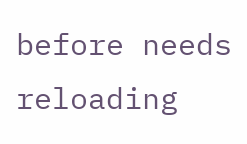before needs reloading